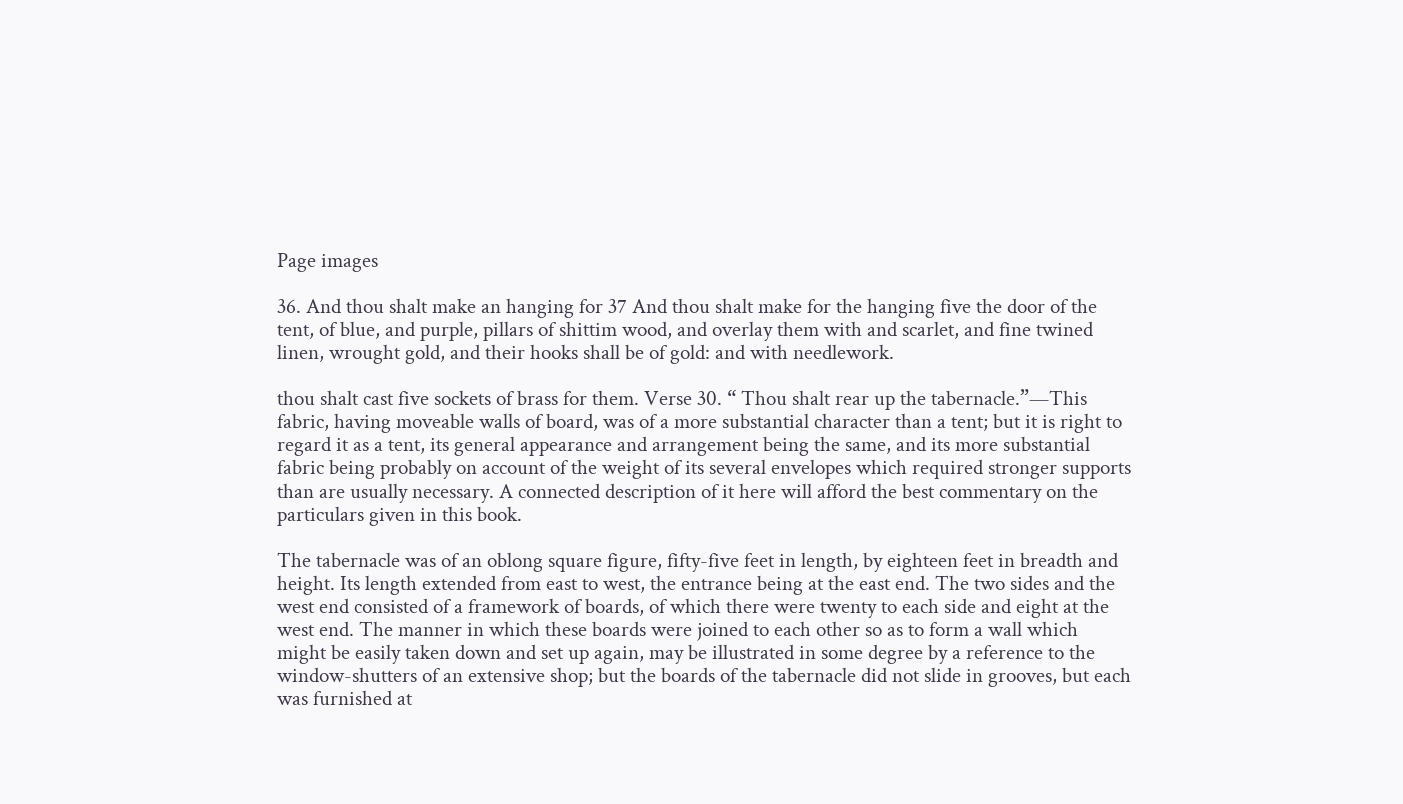Page images

36. And thou shalt make an hanging for 37 And thou shalt make for the hanging five the door of the tent, of blue, and purple, pillars of shittim wood, and overlay them with and scarlet, and fine twined linen, wrought gold, and their hooks shall be of gold: and with needlework.

thou shalt cast five sockets of brass for them. Verse 30. “ Thou shalt rear up the tabernacle.”—This fabric, having moveable walls of board, was of a more substantial character than a tent; but it is right to regard it as a tent, its general appearance and arrangement being the same, and its more substantial fabric being probably on account of the weight of its several envelopes which required stronger supports than are usually necessary. A connected description of it here will afford the best commentary on the particulars given in this book.

The tabernacle was of an oblong square figure, fifty-five feet in length, by eighteen feet in breadth and height. Its length extended from east to west, the entrance being at the east end. The two sides and the west end consisted of a framework of boards, of which there were twenty to each side and eight at the west end. The manner in which these boards were joined to each other so as to form a wall which might be easily taken down and set up again, may be illustrated in some degree by a reference to the window-shutters of an extensive shop; but the boards of the tabernacle did not slide in grooves, but each was furnished at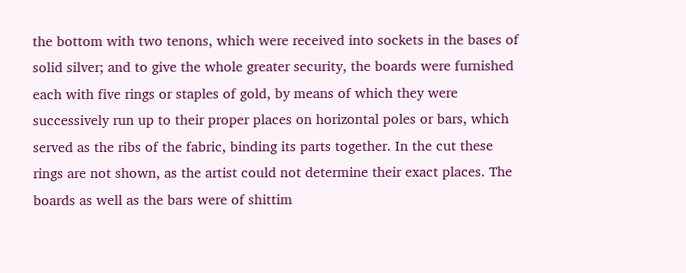the bottom with two tenons, which were received into sockets in the bases of solid silver; and to give the whole greater security, the boards were furnished each with five rings or staples of gold, by means of which they were successively run up to their proper places on horizontal poles or bars, which served as the ribs of the fabric, binding its parts together. In the cut these rings are not shown, as the artist could not determine their exact places. The boards as well as the bars were of shittim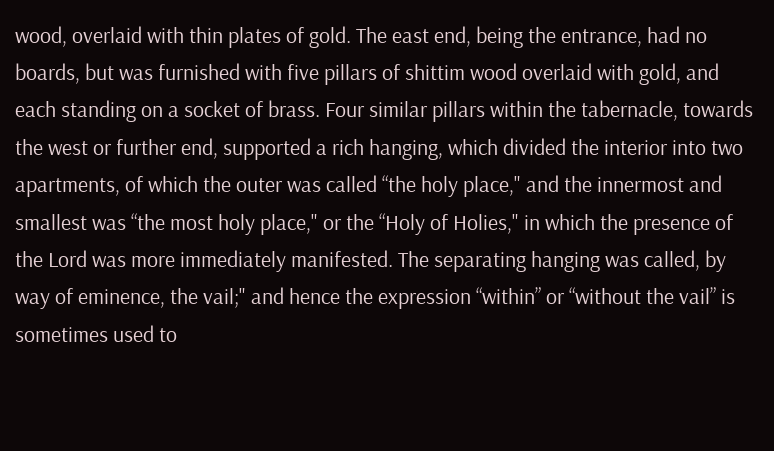wood, overlaid with thin plates of gold. The east end, being the entrance, had no boards, but was furnished with five pillars of shittim wood overlaid with gold, and each standing on a socket of brass. Four similar pillars within the tabernacle, towards the west or further end, supported a rich hanging, which divided the interior into two apartments, of which the outer was called “the holy place," and the innermost and smallest was “the most holy place," or the “Holy of Holies," in which the presence of the Lord was more immediately manifested. The separating hanging was called, by way of eminence, the vail;" and hence the expression “within” or “without the vail” is sometimes used to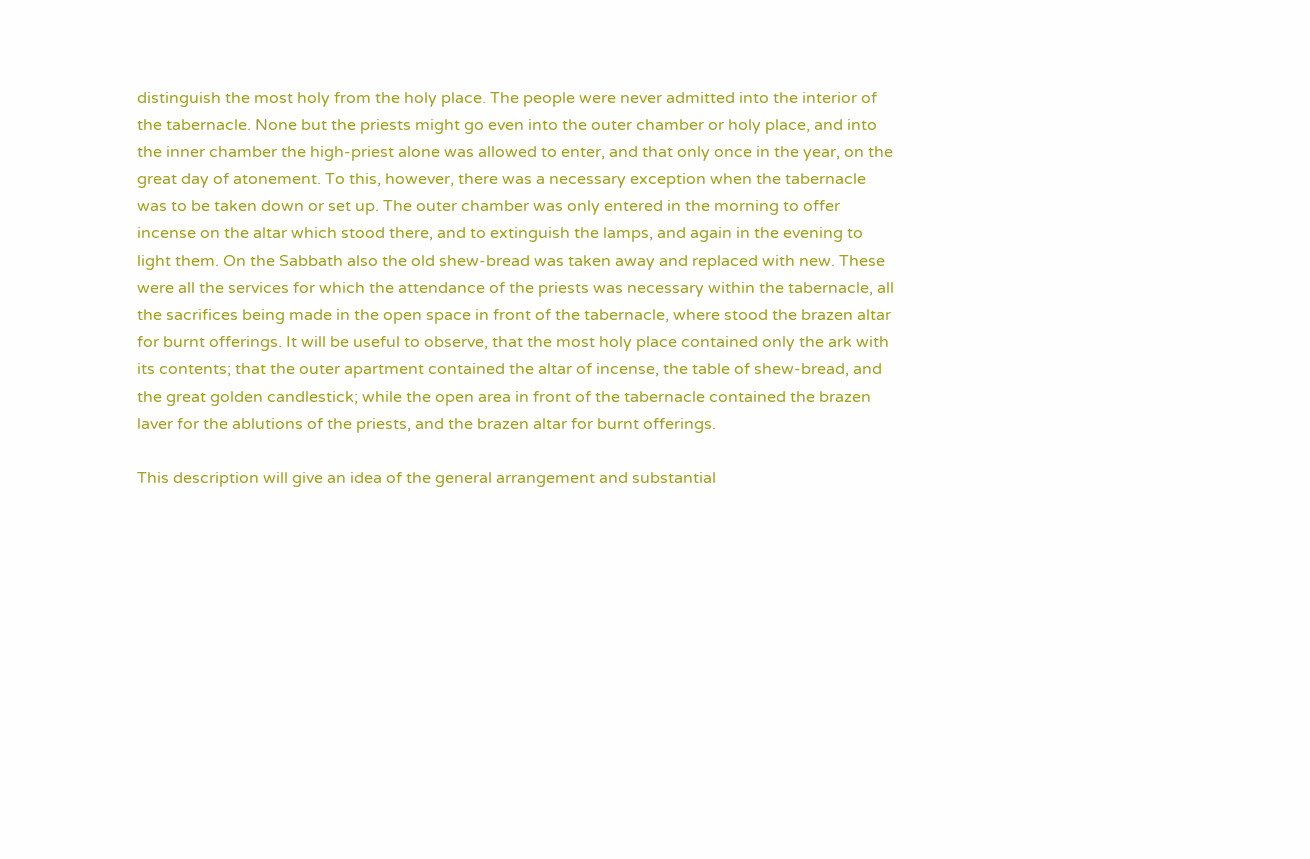distinguish the most holy from the holy place. The people were never admitted into the interior of the tabernacle. None but the priests might go even into the outer chamber or holy place, and into the inner chamber the high-priest alone was allowed to enter, and that only once in the year, on the great day of atonement. To this, however, there was a necessary exception when the tabernacle was to be taken down or set up. The outer chamber was only entered in the morning to offer incense on the altar which stood there, and to extinguish the lamps, and again in the evening to light them. On the Sabbath also the old shew-bread was taken away and replaced with new. These were all the services for which the attendance of the priests was necessary within the tabernacle, all the sacrifices being made in the open space in front of the tabernacle, where stood the brazen altar for burnt offerings. It will be useful to observe, that the most holy place contained only the ark with its contents; that the outer apartment contained the altar of incense, the table of shew-bread, and the great golden candlestick; while the open area in front of the tabernacle contained the brazen laver for the ablutions of the priests, and the brazen altar for burnt offerings.

This description will give an idea of the general arrangement and substantial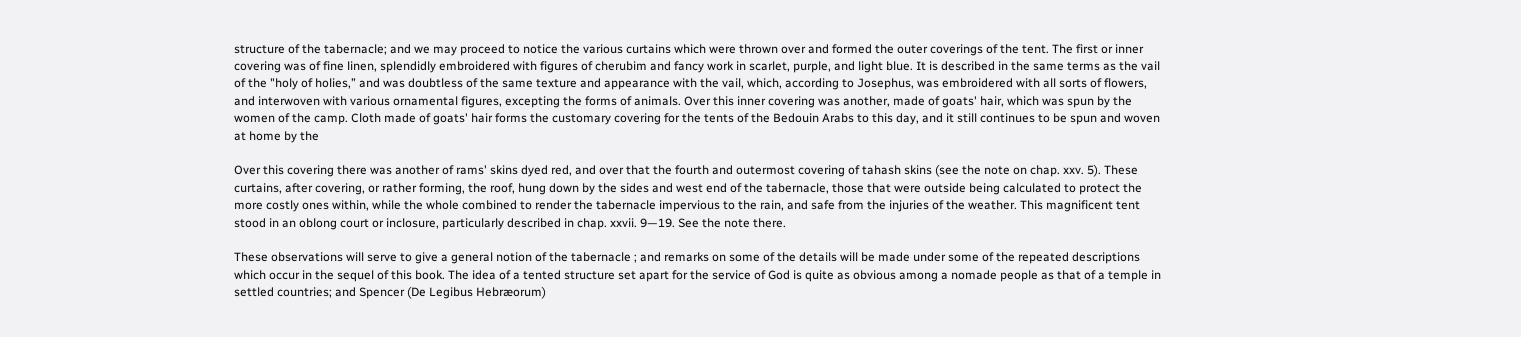structure of the tabernacle; and we may proceed to notice the various curtains which were thrown over and formed the outer coverings of the tent. The first or inner covering was of fine linen, splendidly embroidered with figures of cherubim and fancy work in scarlet, purple, and light blue. It is described in the same terms as the vail of the "holy of holies,” and was doubtless of the same texture and appearance with the vail, which, according to Josephus, was embroidered with all sorts of flowers, and interwoven with various ornamental figures, excepting the forms of animals. Over this inner covering was another, made of goats' hair, which was spun by the women of the camp. Cloth made of goats' hair forms the customary covering for the tents of the Bedouin Arabs to this day, and it still continues to be spun and woven at home by the

Over this covering there was another of rams' skins dyed red, and over that the fourth and outermost covering of tahash skins (see the note on chap. xxv. 5). These curtains, after covering, or rather forming, the roof, hung down by the sides and west end of the tabernacle, those that were outside being calculated to protect the more costly ones within, while the whole combined to render the tabernacle impervious to the rain, and safe from the injuries of the weather. This magnificent tent stood in an oblong court or inclosure, particularly described in chap. xxvii. 9—19. See the note there.

These observations will serve to give a general notion of the tabernacle ; and remarks on some of the details will be made under some of the repeated descriptions which occur in the sequel of this book. The idea of a tented structure set apart for the service of God is quite as obvious among a nomade people as that of a temple in settled countries; and Spencer (De Legibus Hebræorum)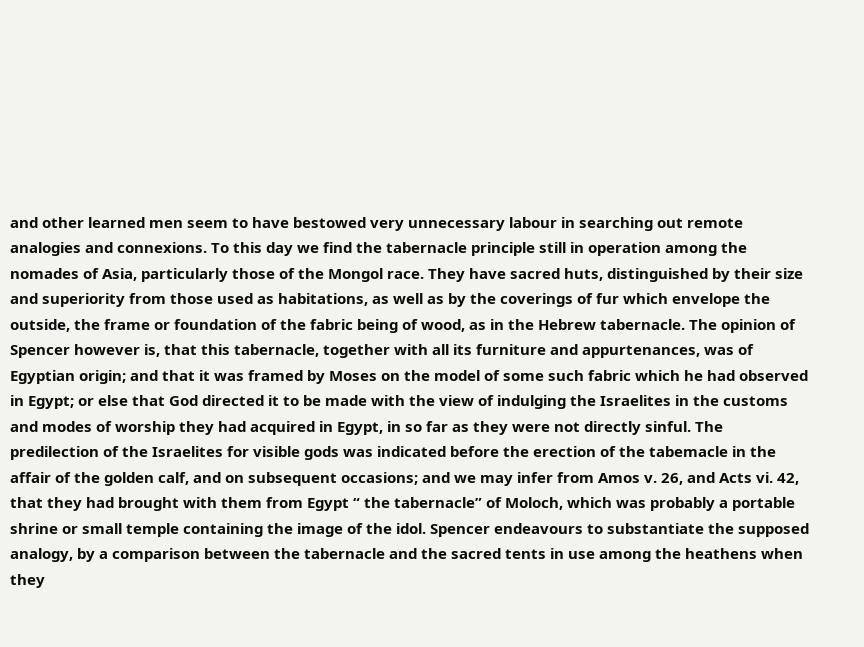and other learned men seem to have bestowed very unnecessary labour in searching out remote analogies and connexions. To this day we find the tabernacle principle still in operation among the nomades of Asia, particularly those of the Mongol race. They have sacred huts, distinguished by their size and superiority from those used as habitations, as well as by the coverings of fur which envelope the outside, the frame or foundation of the fabric being of wood, as in the Hebrew tabernacle. The opinion of Spencer however is, that this tabernacle, together with all its furniture and appurtenances, was of Egyptian origin; and that it was framed by Moses on the model of some such fabric which he had observed in Egypt; or else that God directed it to be made with the view of indulging the Israelites in the customs and modes of worship they had acquired in Egypt, in so far as they were not directly sinful. The predilection of the Israelites for visible gods was indicated before the erection of the tabemacle in the affair of the golden calf, and on subsequent occasions; and we may infer from Amos v. 26, and Acts vi. 42, that they had brought with them from Egypt “ the tabernacle” of Moloch, which was probably a portable shrine or small temple containing the image of the idol. Spencer endeavours to substantiate the supposed analogy, by a comparison between the tabernacle and the sacred tents in use among the heathens when they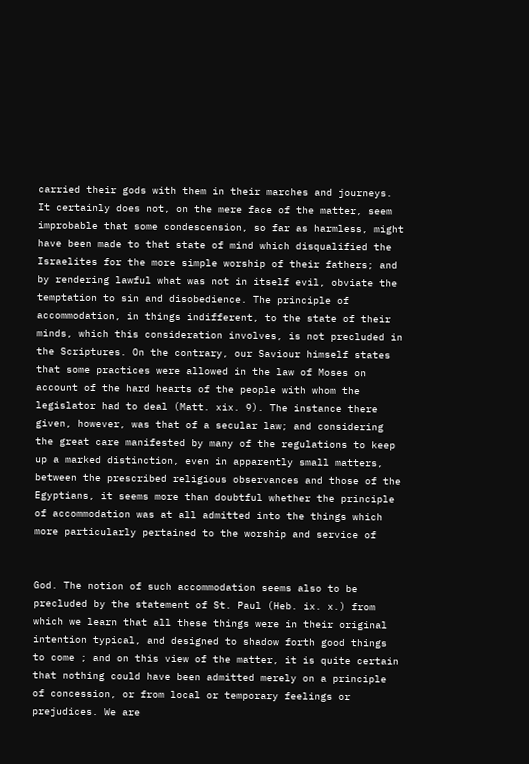carried their gods with them in their marches and journeys. It certainly does not, on the mere face of the matter, seem improbable that some condescension, so far as harmless, might have been made to that state of mind which disqualified the Israelites for the more simple worship of their fathers; and by rendering lawful what was not in itself evil, obviate the temptation to sin and disobedience. The principle of accommodation, in things indifferent, to the state of their minds, which this consideration involves, is not precluded in the Scriptures. On the contrary, our Saviour himself states that some practices were allowed in the law of Moses on account of the hard hearts of the people with whom the legislator had to deal (Matt. xix. 9). The instance there given, however, was that of a secular law; and considering the great care manifested by many of the regulations to keep up a marked distinction, even in apparently small matters, between the prescribed religious observances and those of the Egyptians, it seems more than doubtful whether the principle of accommodation was at all admitted into the things which more particularly pertained to the worship and service of


God. The notion of such accommodation seems also to be precluded by the statement of St. Paul (Heb. ix. x.) from which we learn that all these things were in their original intention typical, and designed to shadow forth good things to come ; and on this view of the matter, it is quite certain that nothing could have been admitted merely on a principle of concession, or from local or temporary feelings or prejudices. We are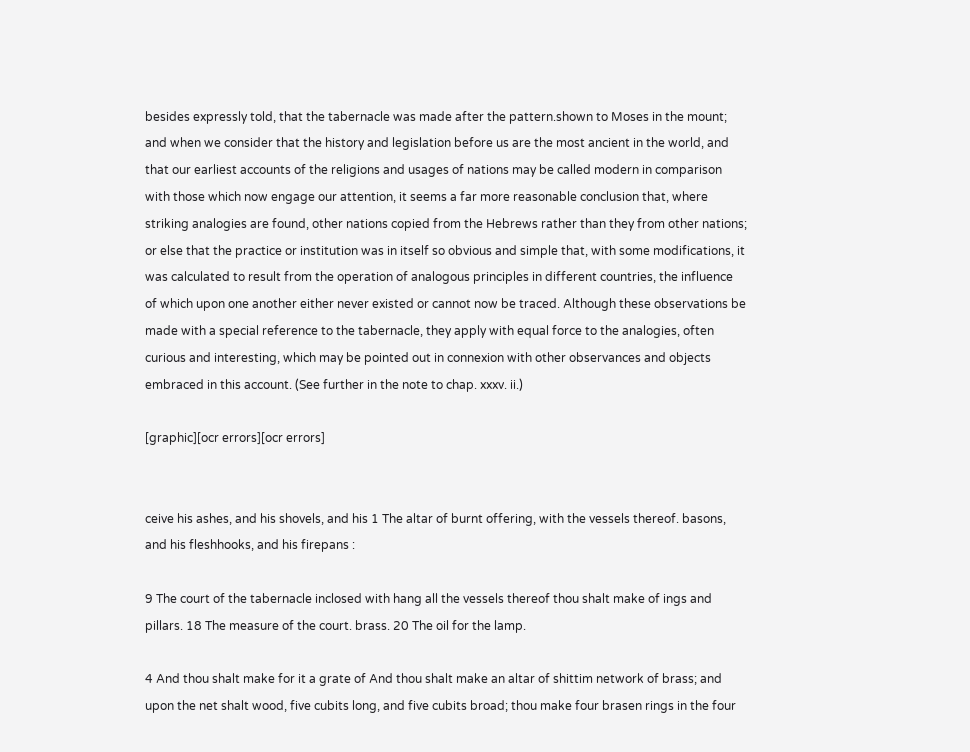besides expressly told, that the tabernacle was made after the pattern.shown to Moses in the mount; and when we consider that the history and legislation before us are the most ancient in the world, and that our earliest accounts of the religions and usages of nations may be called modern in comparison with those which now engage our attention, it seems a far more reasonable conclusion that, where striking analogies are found, other nations copied from the Hebrews rather than they from other nations; or else that the practice or institution was in itself so obvious and simple that, with some modifications, it was calculated to result from the operation of analogous principles in different countries, the influence of which upon one another either never existed or cannot now be traced. Although these observations be made with a special reference to the tabernacle, they apply with equal force to the analogies, often curious and interesting, which may be pointed out in connexion with other observances and objects embraced in this account. (See further in the note to chap. xxxv. ii.)

[graphic][ocr errors][ocr errors]


ceive his ashes, and his shovels, and his 1 The altar of burnt offering, with the vessels thereof. basons, and his fleshhooks, and his firepans :

9 The court of the tabernacle inclosed with hang all the vessels thereof thou shalt make of ings and pillars. 18 The measure of the court. brass. 20 The oil for the lamp.

4 And thou shalt make for it a grate of And thou shalt make an altar of shittim network of brass; and upon the net shalt wood, five cubits long, and five cubits broad; thou make four brasen rings in the four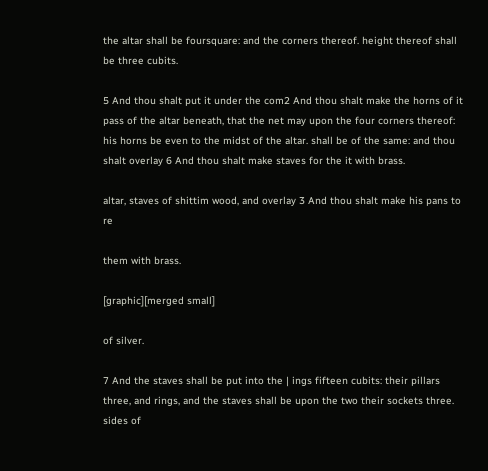the altar shall be foursquare: and the corners thereof. height thereof shall be three cubits.

5 And thou shalt put it under the com2 And thou shalt make the horns of it pass of the altar beneath, that the net may upon the four corners thereof: his horns be even to the midst of the altar. shall be of the same: and thou shalt overlay 6 And thou shalt make staves for the it with brass.

altar, staves of shittim wood, and overlay 3 And thou shalt make his pans to re

them with brass.

[graphic][merged small]

of silver.

7 And the staves shall be put into the | ings fifteen cubits: their pillars three, and rings, and the staves shall be upon the two their sockets three. sides of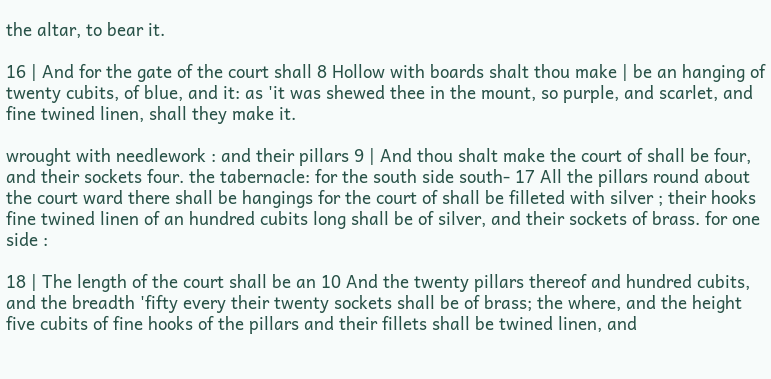the altar, to bear it.

16 | And for the gate of the court shall 8 Hollow with boards shalt thou make | be an hanging of twenty cubits, of blue, and it: as 'it was shewed thee in the mount, so purple, and scarlet, and fine twined linen, shall they make it.

wrought with needlework : and their pillars 9 | And thou shalt make the court of shall be four, and their sockets four. the tabernacle: for the south side south- 17 All the pillars round about the court ward there shall be hangings for the court of shall be filleted with silver ; their hooks fine twined linen of an hundred cubits long shall be of silver, and their sockets of brass. for one side :

18 | The length of the court shall be an 10 And the twenty pillars thereof and hundred cubits, and the breadth 'fifty every their twenty sockets shall be of brass; the where, and the height five cubits of fine hooks of the pillars and their fillets shall be twined linen, and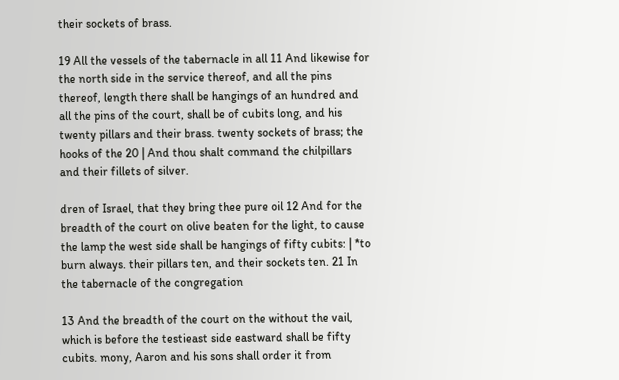their sockets of brass.

19 All the vessels of the tabernacle in all 11 And likewise for the north side in the service thereof, and all the pins thereof, length there shall be hangings of an hundred and all the pins of the court, shall be of cubits long, and his twenty pillars and their brass. twenty sockets of brass; the hooks of the 20 | And thou shalt command the chilpillars and their fillets of silver.

dren of Israel, that they bring thee pure oil 12 And for the breadth of the court on olive beaten for the light, to cause the lamp the west side shall be hangings of fifty cubits: | *to burn always. their pillars ten, and their sockets ten. 21 In the tabernacle of the congregation

13 And the breadth of the court on the without the vail, which is before the testieast side eastward shall be fifty cubits. mony, Aaron and his sons shall order it from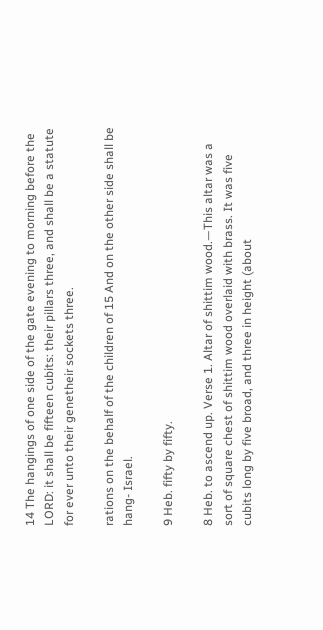14 The hangings of one side of the gate evening to morning before the LORD: it shall be fifteen cubits: their pillars three, and shall be a statute for ever unto their genetheir sockets three.

rations on the behalf of the children of 15 And on the other side shall be hang- Israel.

9 Heb. fifty by fifty.

8 Heb. to ascend up. Verse 1. Altar of shittim wood.—This altar was a sort of square chest of shittim wood overlaid with brass. It was five cubits long by five broad, and three in height (about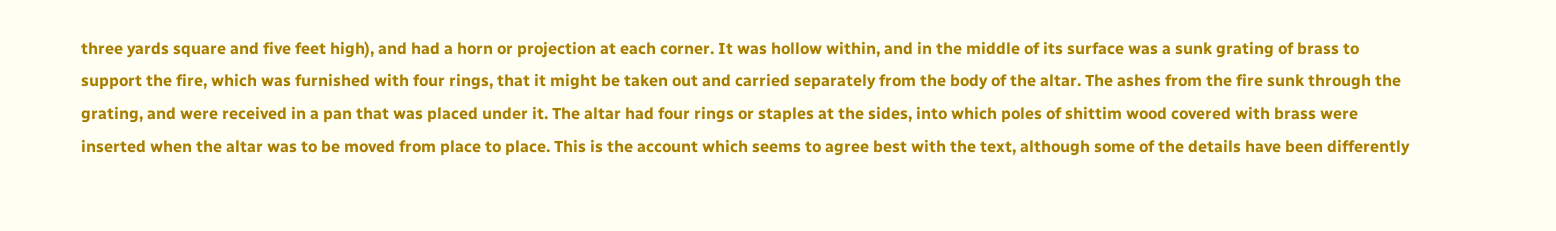three yards square and five feet high), and had a horn or projection at each corner. It was hollow within, and in the middle of its surface was a sunk grating of brass to support the fire, which was furnished with four rings, that it might be taken out and carried separately from the body of the altar. The ashes from the fire sunk through the grating, and were received in a pan that was placed under it. The altar had four rings or staples at the sides, into which poles of shittim wood covered with brass were inserted when the altar was to be moved from place to place. This is the account which seems to agree best with the text, although some of the details have been differently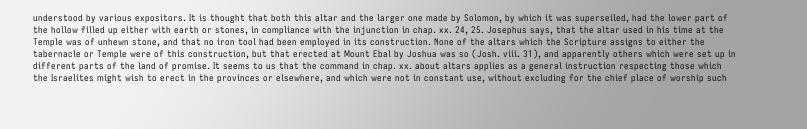understood by various expositors. It is thought that both this altar and the larger one made by Solomon, by which it was superseiled, had the lower part of the hollow filled up either with earth or stones, in compliance with the injunction in chap. xx. 24, 25. Josephus says, that the altar used in his time at the Temple was of unhewn stone, and that no iron tool had been employed in its construction. None of the altars which the Scripture assigns to either the tabernacle or Temple were of this construction, but that erected at Mount Ebal by Joshua was so (Josh. viii. 31), and apparently others which were set up in different parts of the land of promise. It seems to us that the command in chap. xx. about altars applies as a general instruction respecting those which the Israelites might wish to erect in the provinces or elsewhere, and which were not in constant use, without excluding for the chief place of worship such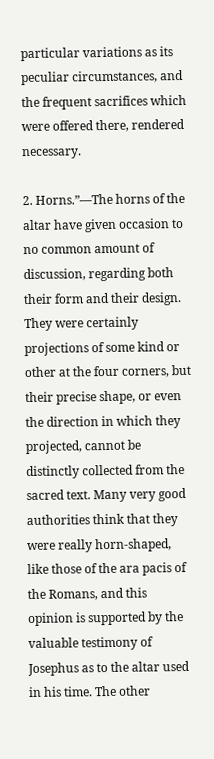particular variations as its peculiar circumstances, and the frequent sacrifices which were offered there, rendered necessary.

2. Horns.”—The horns of the altar have given occasion to no common amount of discussion, regarding both their form and their design. They were certainly projections of some kind or other at the four corners, but their precise shape, or even the direction in which they projected, cannot be distinctly collected from the sacred text. Many very good authorities think that they were really horn-shaped, like those of the ara pacis of the Romans, and this opinion is supported by the valuable testimony of Josephus as to the altar used in his time. The other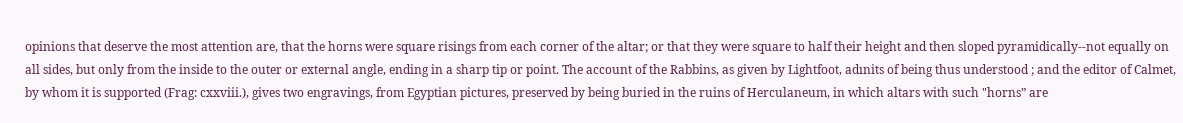opinions that deserve the most attention are, that the horns were square risings from each corner of the altar; or that they were square to half their height and then sloped pyramidically--not equally on all sides, but only from the inside to the outer or external angle, ending in a sharp tip or point. The account of the Rabbins, as given by Lightfoot, adınits of being thus understood ; and the editor of Calmet, by whom it is supported (Frag: cxxviii.), gives two engravings, from Egyptian pictures, preserved by being buried in the ruins of Herculaneum, in which altars with such "horns” are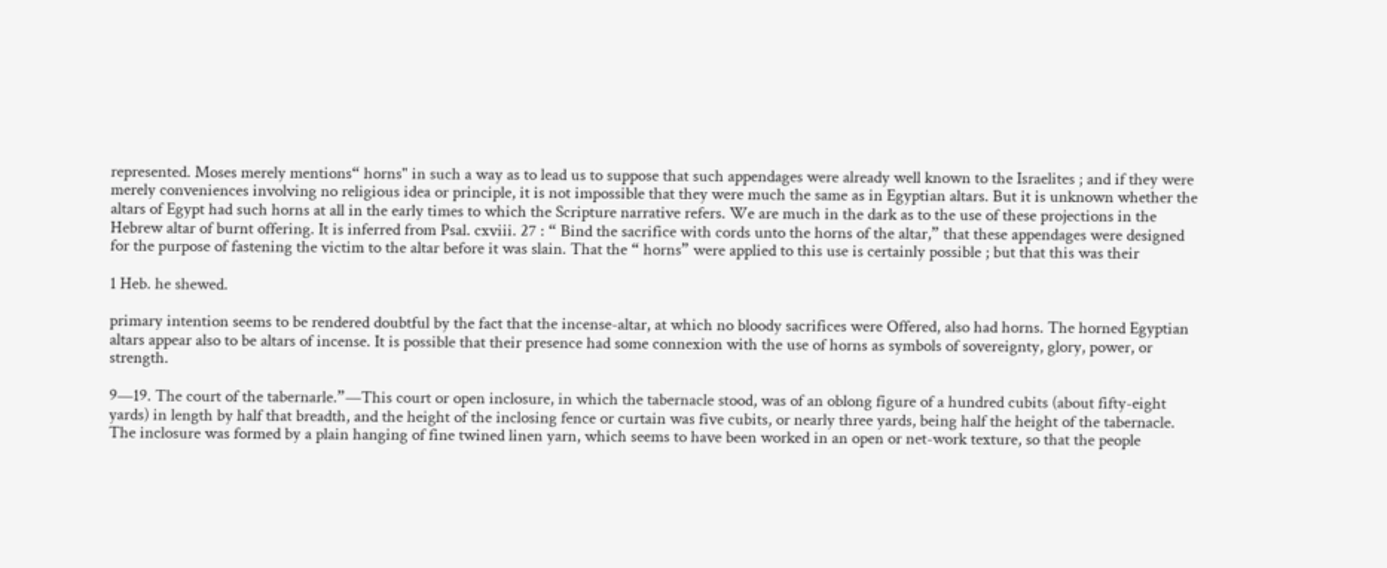represented. Moses merely mentions“ horns" in such a way as to lead us to suppose that such appendages were already well known to the Israelites ; and if they were merely conveniences involving no religious idea or principle, it is not impossible that they were much the same as in Egyptian altars. But it is unknown whether the altars of Egypt had such horns at all in the early times to which the Scripture narrative refers. We are much in the dark as to the use of these projections in the Hebrew altar of burnt offering. It is inferred from Psal. cxviii. 27 : “ Bind the sacrifice with cords unto the horns of the altar,” that these appendages were designed for the purpose of fastening the victim to the altar before it was slain. That the “ horns” were applied to this use is certainly possible ; but that this was their

1 Heb. he shewed.

primary intention seems to be rendered doubtful by the fact that the incense-altar, at which no bloody sacrifices were Offered, also had horns. The horned Egyptian altars appear also to be altars of incense. It is possible that their presence had some connexion with the use of horns as symbols of sovereignty, glory, power, or strength.

9—19. The court of the tabernarle.”—This court or open inclosure, in which the tabernacle stood, was of an oblong figure of a hundred cubits (about fifty-eight yards) in length by half that breadth, and the height of the inclosing fence or curtain was five cubits, or nearly three yards, being half the height of the tabernacle. The inclosure was formed by a plain hanging of fine twined linen yarn, which seems to have been worked in an open or net-work texture, so that the people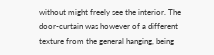without might freely see the interior. The door-curtain was however of a different texture from the general hanging, being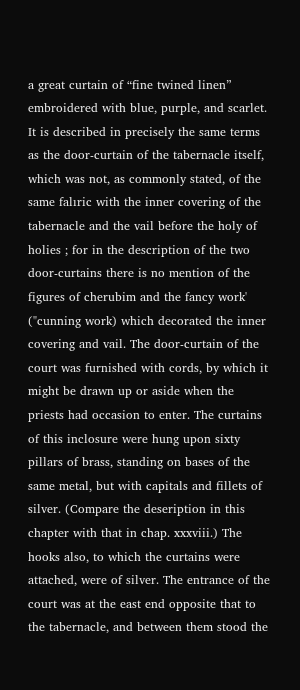a great curtain of “fine twined linen” embroidered with blue, purple, and scarlet. It is described in precisely the same terms as the door-curtain of the tabernacle itself, which was not, as commonly stated, of the same falıric with the inner covering of the tabernacle and the vail before the holy of holies ; for in the description of the two door-curtains there is no mention of the figures of cherubim and the fancy work' ("cunning work) which decorated the inner covering and vail. The door-curtain of the court was furnished with cords, by which it might be drawn up or aside when the priests had occasion to enter. The curtains of this inclosure were hung upon sixty pillars of brass, standing on bases of the same metal, but with capitals and fillets of silver. (Compare the deseription in this chapter with that in chap. xxxviii.) The hooks also, to which the curtains were attached, were of silver. The entrance of the court was at the east end opposite that to the tabernacle, and between them stood the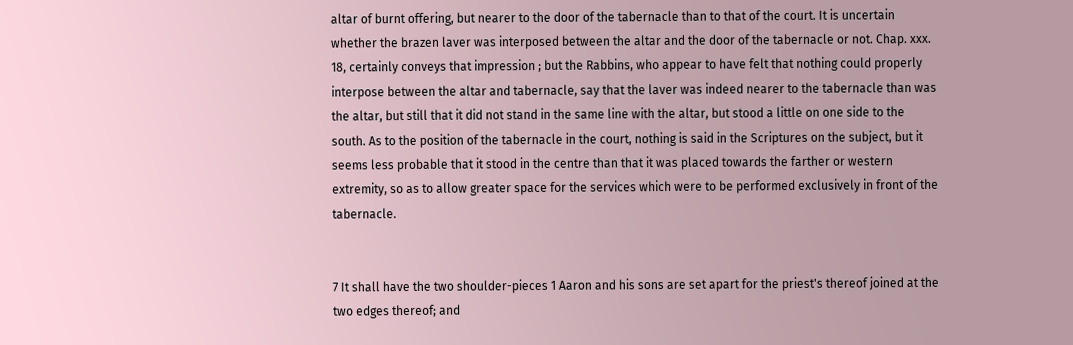altar of burnt offering, but nearer to the door of the tabernacle than to that of the court. It is uncertain whether the brazen laver was interposed between the altar and the door of the tabernacle or not. Chap. xxx. 18, certainly conveys that impression ; but the Rabbins, who appear to have felt that nothing could properly interpose between the altar and tabernacle, say that the laver was indeed nearer to the tabernacle than was the altar, but still that it did not stand in the same line with the altar, but stood a little on one side to the south. As to the position of the tabernacle in the court, nothing is said in the Scriptures on the subject, but it seems less probable that it stood in the centre than that it was placed towards the farther or western extremity, so as to allow greater space for the services which were to be performed exclusively in front of the tabernacle.


7 It shall have the two shoulder-pieces 1 Aaron and his sons are set apart for the priest's thereof joined at the two edges thereof; and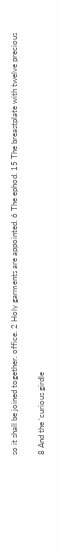so it shall be joined together. office. 2 Holy garments are appointed. 6 The ephod. 15 The breastplate with twelve precious

8 And the 'curious girdle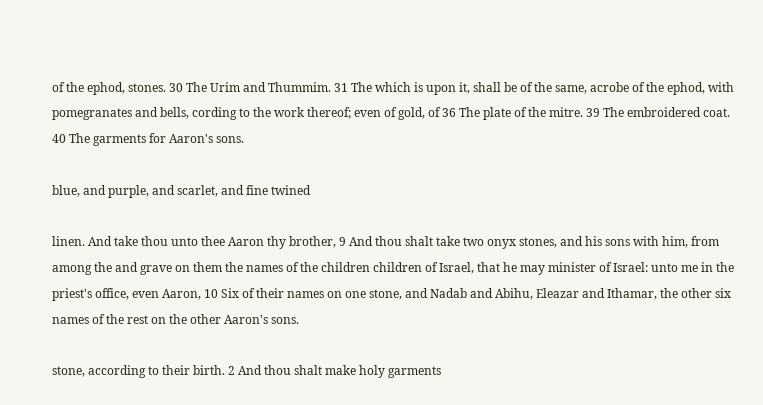of the ephod, stones. 30 The Urim and Thummim. 31 The which is upon it, shall be of the same, acrobe of the ephod, with pomegranates and bells, cording to the work thereof; even of gold, of 36 The plate of the mitre. 39 The embroidered coat. 40 The garments for Aaron's sons.

blue, and purple, and scarlet, and fine twined

linen. And take thou unto thee Aaron thy brother, 9 And thou shalt take two onyx stones, and his sons with him, from among the and grave on them the names of the children children of Israel, that he may minister of Israel: unto me in the priest's office, even Aaron, 10 Six of their names on one stone, and Nadab and Abihu, Eleazar and Ithamar, the other six names of the rest on the other Aaron's sons.

stone, according to their birth. 2 And thou shalt make holy garments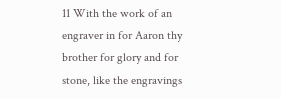11 With the work of an engraver in for Aaron thy brother for glory and for stone, like the engravings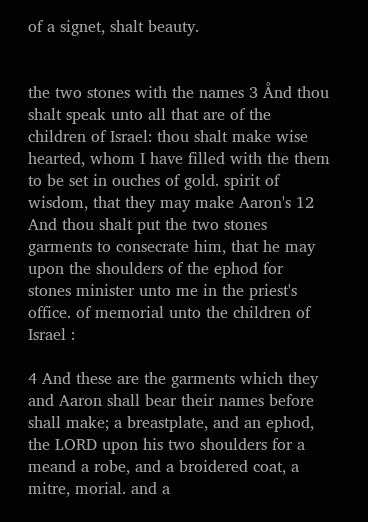of a signet, shalt beauty.


the two stones with the names 3 Ånd thou shalt speak unto all that are of the children of Israel: thou shalt make wise hearted, whom I have filled with the them to be set in ouches of gold. spirit of wisdom, that they may make Aaron's 12 And thou shalt put the two stones garments to consecrate him, that he may upon the shoulders of the ephod for stones minister unto me in the priest's office. of memorial unto the children of Israel :

4 And these are the garments which they and Aaron shall bear their names before shall make; a breastplate, and an ephod, the LORD upon his two shoulders for a meand a robe, and a broidered coat, a mitre, morial. and a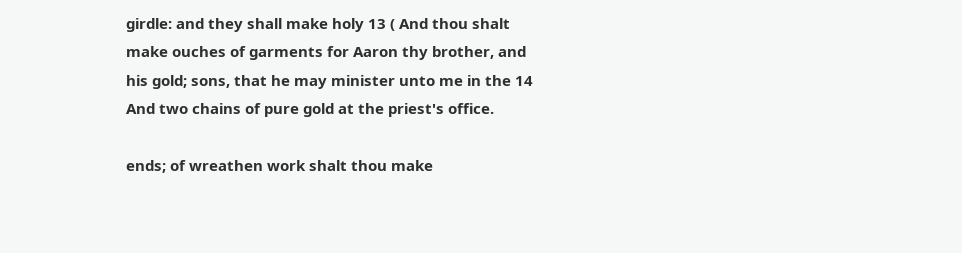girdle: and they shall make holy 13 ( And thou shalt make ouches of garments for Aaron thy brother, and his gold; sons, that he may minister unto me in the 14 And two chains of pure gold at the priest's office.

ends; of wreathen work shalt thou make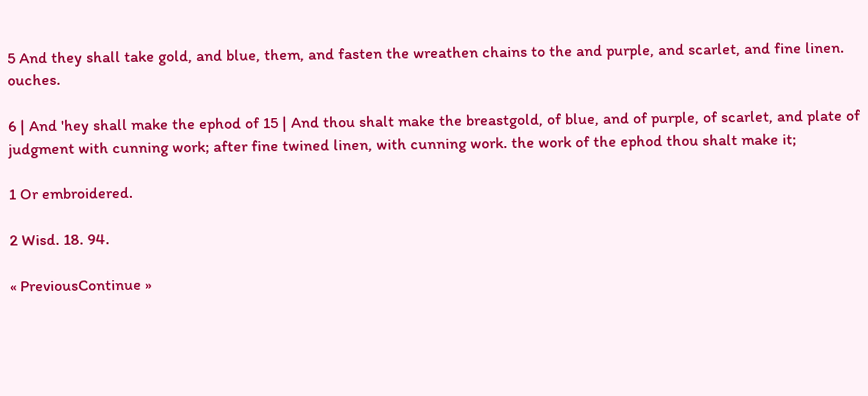5 And they shall take gold, and blue, them, and fasten the wreathen chains to the and purple, and scarlet, and fine linen. ouches.

6 | And 'hey shall make the ephod of 15 | And thou shalt make the breastgold, of blue, and of purple, of scarlet, and plate of judgment with cunning work; after fine twined linen, with cunning work. the work of the ephod thou shalt make it;

1 Or embroidered.

2 Wisd. 18. 94.

« PreviousContinue »